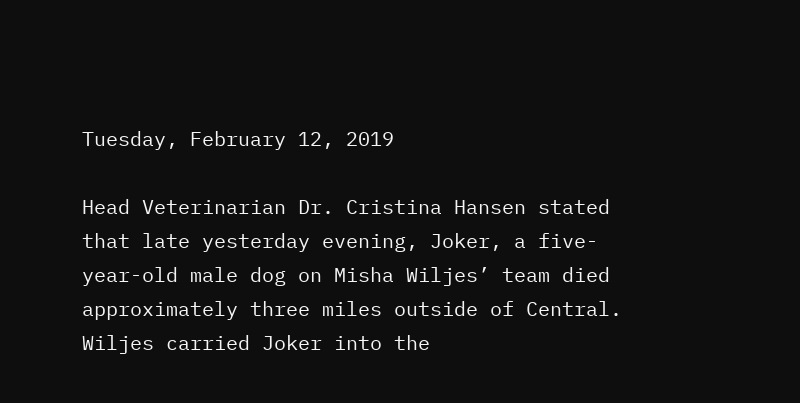Tuesday, February 12, 2019

Head Veterinarian Dr. Cristina Hansen stated that late yesterday evening, Joker, a five-year-old male dog on Misha Wiljes’ team died approximately three miles outside of Central. Wiljes carried Joker into the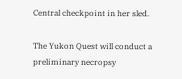Central checkpoint in her sled.

The Yukon Quest will conduct a preliminary necropsy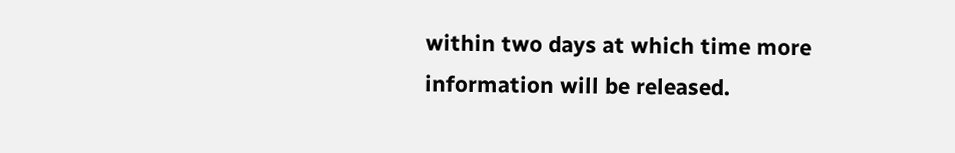within two days at which time more information will be released.